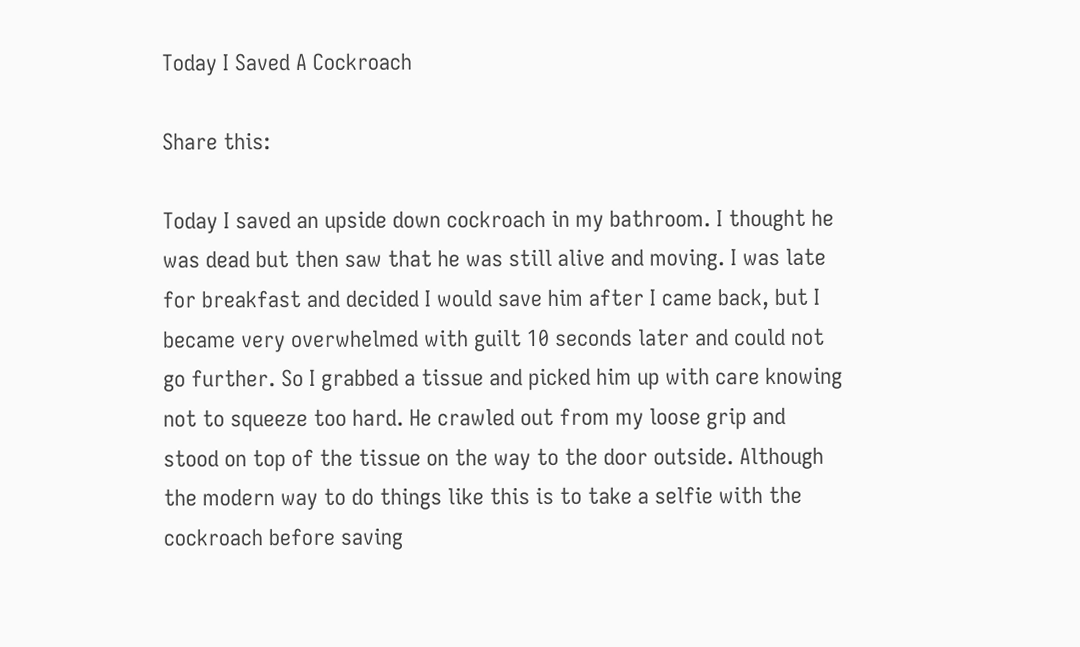Today I Saved A Cockroach

Share this:

Today I saved an upside down cockroach in my bathroom. I thought he was dead but then saw that he was still alive and moving. I was late for breakfast and decided I would save him after I came back, but I became very overwhelmed with guilt 10 seconds later and could not go further. So I grabbed a tissue and picked him up with care knowing not to squeeze too hard. He crawled out from my loose grip and stood on top of the tissue on the way to the door outside. Although the modern way to do things like this is to take a selfie with the cockroach before saving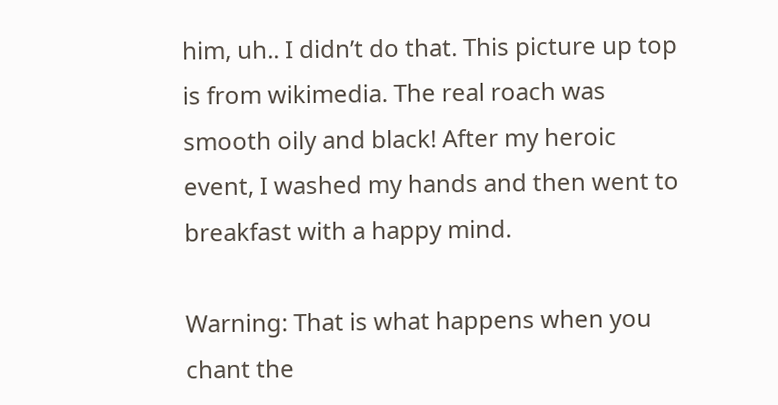him, uh.. I didn’t do that. This picture up top is from wikimedia. The real roach was smooth oily and black! After my heroic event, I washed my hands and then went to breakfast with a happy mind.

Warning: That is what happens when you chant the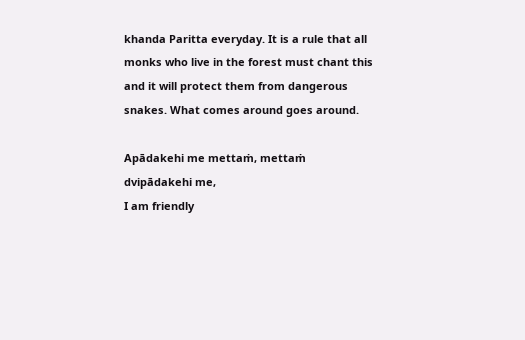khanda Paritta everyday. It is a rule that all monks who live in the forest must chant this and it will protect them from dangerous snakes. What comes around goes around.

Apādakehi me mettaṁ, mettaṁ dvipādakehi me,
I am friendly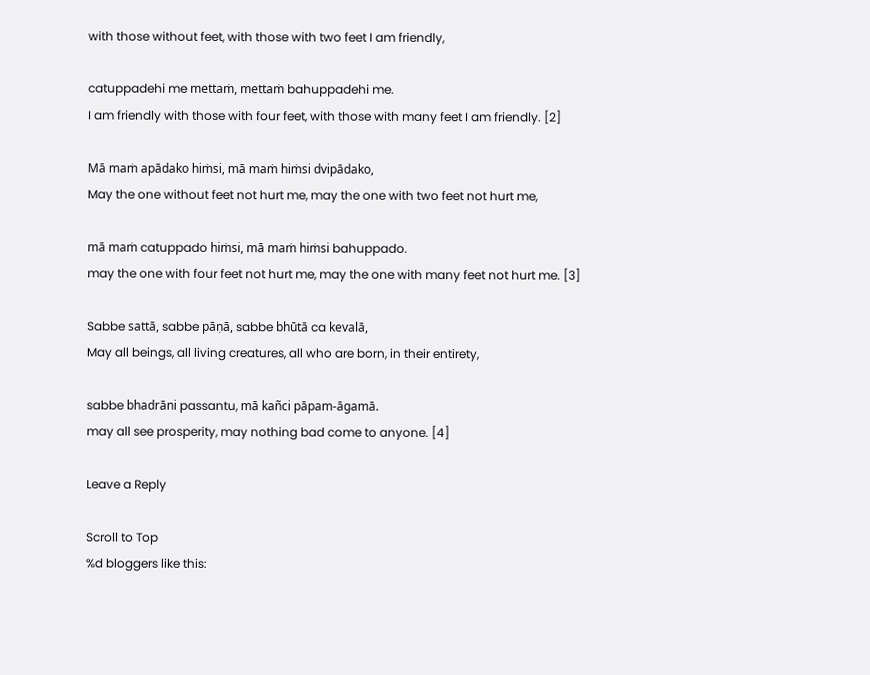with those without feet, with those with two feet I am friendly,

catuppadehi me mettaṁ, mettaṁ bahuppadehi me.
I am friendly with those with four feet, with those with many feet I am friendly. [2]

Mā maṁ apādako hiṁsi, mā maṁ hiṁsi dvipādako,
May the one without feet not hurt me, may the one with two feet not hurt me,

mā maṁ catuppado hiṁsi, mā maṁ hiṁsi bahuppado.
may the one with four feet not hurt me, may the one with many feet not hurt me. [3]

Sabbe sattā, sabbe pāṇā, sabbe bhūtā ca kevalā,
May all beings, all living creatures, all who are born, in their entirety,

sabbe bhadrāni passantu, mā kañci pāpam-āgamā.
may all see prosperity, may nothing bad come to anyone. [4]

Leave a Reply

Scroll to Top
%d bloggers like this: